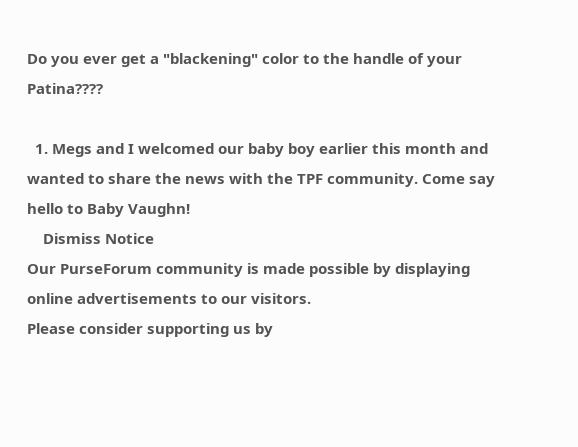Do you ever get a "blackening" color to the handle of your Patina????

  1. Megs and I welcomed our baby boy earlier this month and wanted to share the news with the TPF community. Come say hello to Baby Vaughn!
    Dismiss Notice
Our PurseForum community is made possible by displaying online advertisements to our visitors.
Please consider supporting us by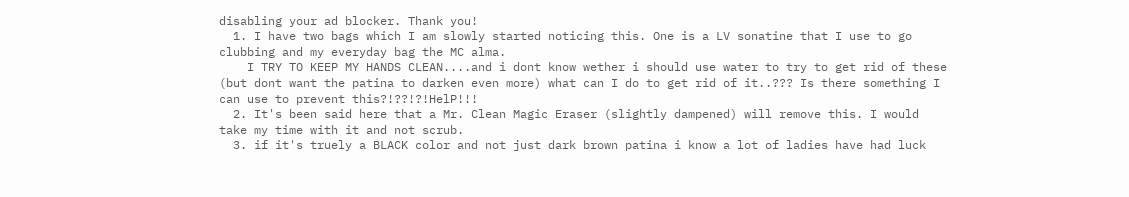disabling your ad blocker. Thank you!
  1. I have two bags which I am slowly started noticing this. One is a LV sonatine that I use to go clubbing and my everyday bag the MC alma.
    I TRY TO KEEP MY HANDS CLEAN....and i dont know wether i should use water to try to get rid of these (but dont want the patina to darken even more) what can I do to get rid of it..??? Is there something I can use to prevent this?!??!?!HelP!!!
  2. It's been said here that a Mr. Clean Magic Eraser (slightly dampened) will remove this. I would take my time with it and not scrub.
  3. if it's truely a BLACK color and not just dark brown patina i know a lot of ladies have had luck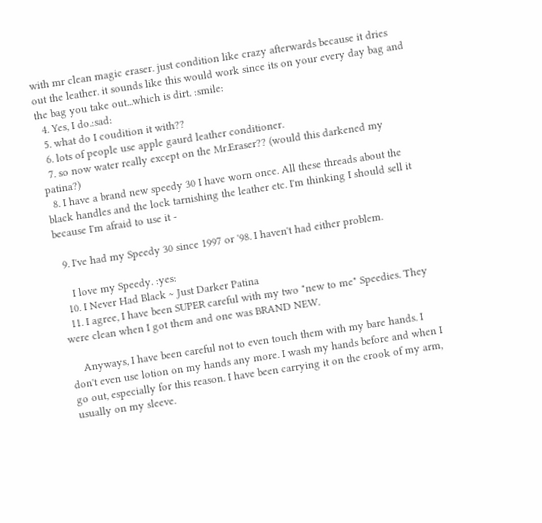with mr clean magic eraser. just condition like crazy afterwards because it dries out the leather. it sounds like this would work since its on your every day bag and the bag you take out...which is dirt. :smile:
  4. Yes, I do.:sad:
  5. what do I coudition it with??
  6. lots of people use apple gaurd leather conditioner.
  7. so now water really except on the Mr.Eraser?? (would this darkened my patina?)
  8. I have a brand new speedy 30 I have worn once. All these threads about the black handles and the lock tarnishing the leather etc. I'm thinking I should sell it because I'm afraid to use it -

  9. I've had my Speedy 30 since 1997 or '98. I haven't had either problem.

    I love my Speedy. :yes:
  10. I Never Had Black ~ Just Darker Patina
  11. I agree, I have been SUPER careful with my two "new to me" Speedies. They were clean when I got them and one was BRAND NEW.

    Anyways, I have been careful not to even touch them with my bare hands. I don't even use lotion on my hands any more. I wash my hands before and when I go out, especially for this reason. I have been carrying it on the crook of my arm, usually on my sleeve.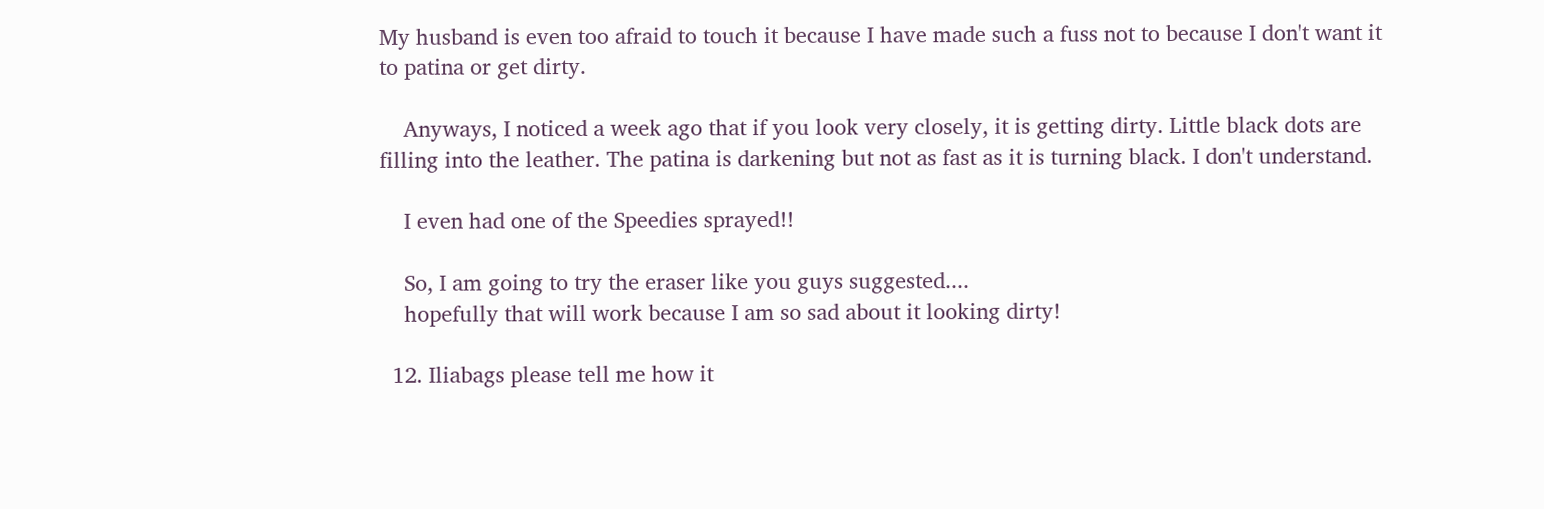My husband is even too afraid to touch it because I have made such a fuss not to because I don't want it to patina or get dirty.

    Anyways, I noticed a week ago that if you look very closely, it is getting dirty. Little black dots are filling into the leather. The patina is darkening but not as fast as it is turning black. I don't understand.

    I even had one of the Speedies sprayed!!

    So, I am going to try the eraser like you guys suggested....
    hopefully that will work because I am so sad about it looking dirty!

  12. Iliabags please tell me how it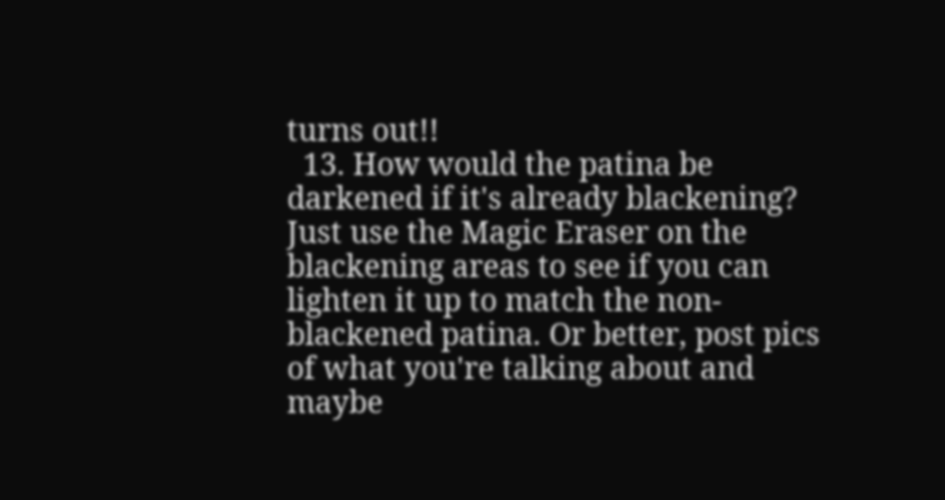turns out!!
  13. How would the patina be darkened if it's already blackening? Just use the Magic Eraser on the blackening areas to see if you can lighten it up to match the non-blackened patina. Or better, post pics of what you're talking about and maybe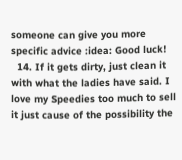someone can give you more specific advice :idea: Good luck!
  14. If it gets dirty, just clean it with what the ladies have said. I love my Speedies too much to sell it just cause of the possibility the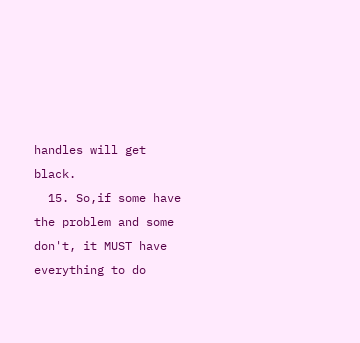handles will get black.
  15. So,if some have the problem and some don't, it MUST have everything to do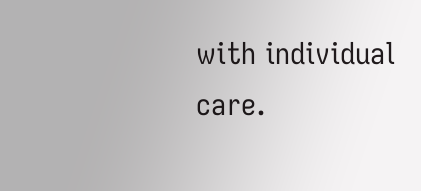with individual care.